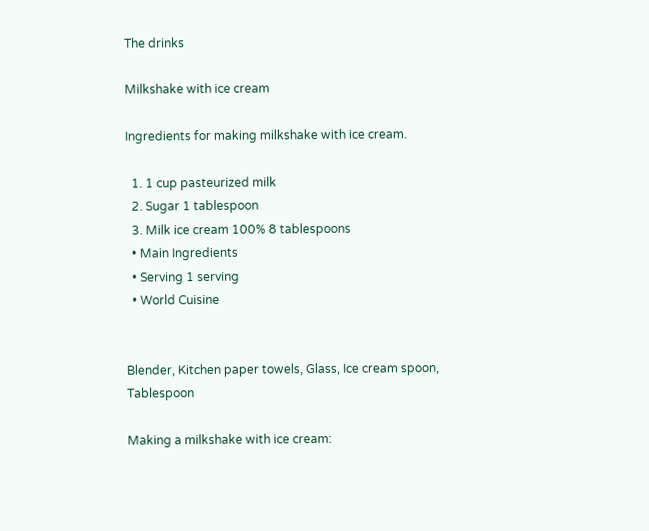The drinks

Milkshake with ice cream

Ingredients for making milkshake with ice cream.

  1. 1 cup pasteurized milk
  2. Sugar 1 tablespoon
  3. Milk ice cream 100% 8 tablespoons
  • Main Ingredients
  • Serving 1 serving
  • World Cuisine


Blender, Kitchen paper towels, Glass, Ice cream spoon, Tablespoon

Making a milkshake with ice cream: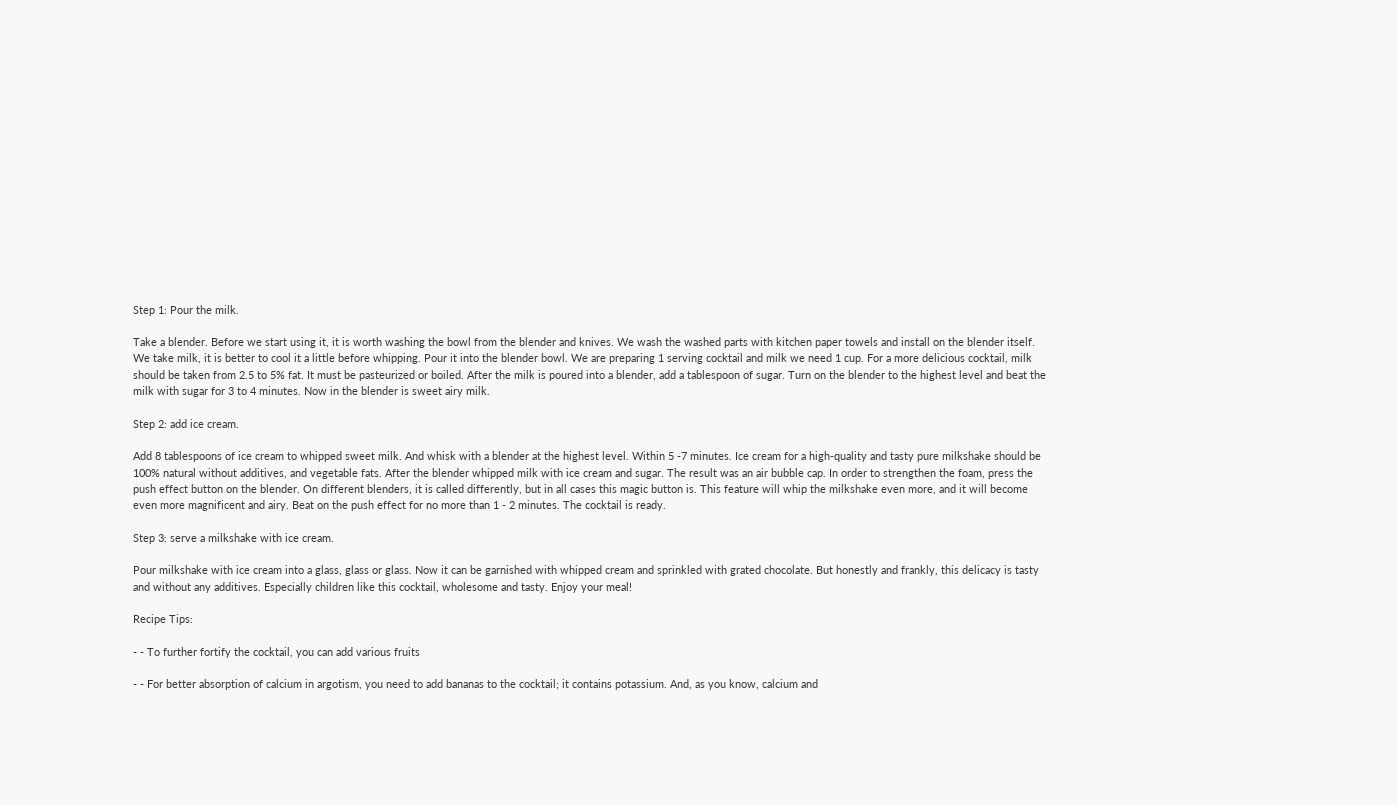Step 1: Pour the milk.

Take a blender. Before we start using it, it is worth washing the bowl from the blender and knives. We wash the washed parts with kitchen paper towels and install on the blender itself. We take milk, it is better to cool it a little before whipping. Pour it into the blender bowl. We are preparing 1 serving cocktail and milk we need 1 cup. For a more delicious cocktail, milk should be taken from 2.5 to 5% fat. It must be pasteurized or boiled. After the milk is poured into a blender, add a tablespoon of sugar. Turn on the blender to the highest level and beat the milk with sugar for 3 to 4 minutes. Now in the blender is sweet airy milk.

Step 2: add ice cream.

Add 8 tablespoons of ice cream to whipped sweet milk. And whisk with a blender at the highest level. Within 5 -7 minutes. Ice cream for a high-quality and tasty pure milkshake should be 100% natural without additives, and vegetable fats. After the blender whipped milk with ice cream and sugar. The result was an air bubble cap. In order to strengthen the foam, press the push effect button on the blender. On different blenders, it is called differently, but in all cases this magic button is. This feature will whip the milkshake even more, and it will become even more magnificent and airy. Beat on the push effect for no more than 1 - 2 minutes. The cocktail is ready.

Step 3: serve a milkshake with ice cream.

Pour milkshake with ice cream into a glass, glass or glass. Now it can be garnished with whipped cream and sprinkled with grated chocolate. But honestly and frankly, this delicacy is tasty and without any additives. Especially children like this cocktail, wholesome and tasty. Enjoy your meal!

Recipe Tips:

- - To further fortify the cocktail, you can add various fruits

- - For better absorption of calcium in argotism, you need to add bananas to the cocktail; it contains potassium. And, as you know, calcium and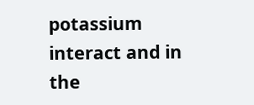potassium interact and in the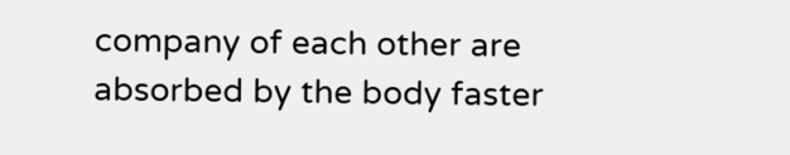company of each other are absorbed by the body faster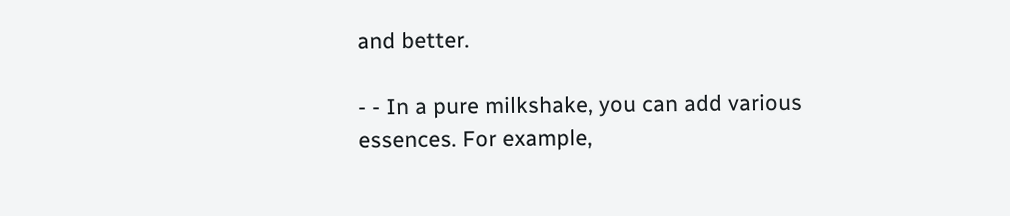and better.

- - In a pure milkshake, you can add various essences. For example,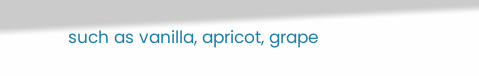such as vanilla, apricot, grape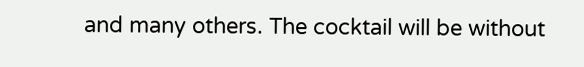and many others. The cocktail will be without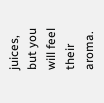juices, but you will feel their aroma.